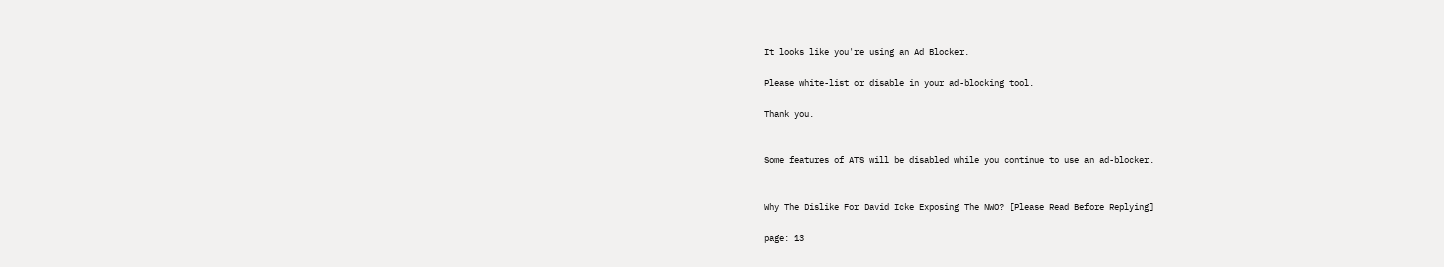It looks like you're using an Ad Blocker.

Please white-list or disable in your ad-blocking tool.

Thank you.


Some features of ATS will be disabled while you continue to use an ad-blocker.


Why The Dislike For David Icke Exposing The NWO? [Please Read Before Replying]

page: 13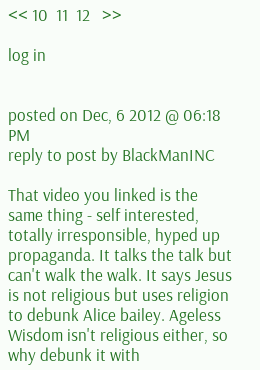<< 10  11  12   >>

log in


posted on Dec, 6 2012 @ 06:18 PM
reply to post by BlackManINC

That video you linked is the same thing - self interested, totally irresponsible, hyped up propaganda. It talks the talk but can't walk the walk. It says Jesus is not religious but uses religion to debunk Alice bailey. Ageless Wisdom isn't religious either, so why debunk it with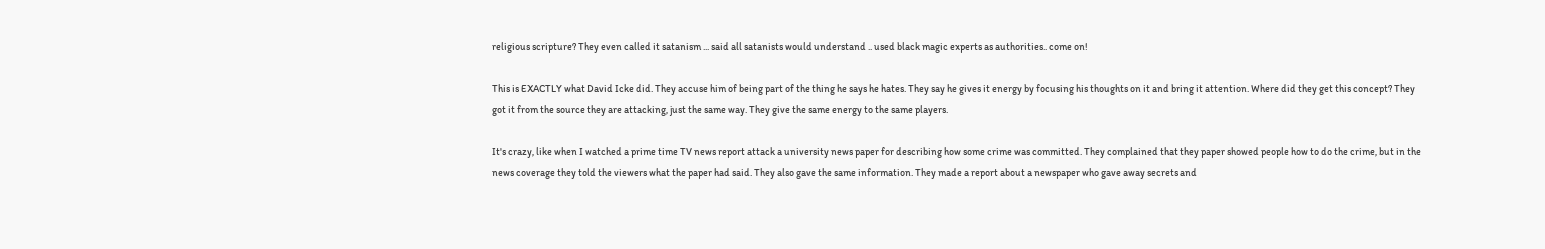religious scripture? They even called it satanism ... said all satanists would understand .. used black magic experts as authorities.. come on!

This is EXACTLY what David Icke did. They accuse him of being part of the thing he says he hates. They say he gives it energy by focusing his thoughts on it and bring it attention. Where did they get this concept? They got it from the source they are attacking, just the same way. They give the same energy to the same players.

It's crazy, like when I watched a prime time TV news report attack a university news paper for describing how some crime was committed. They complained that they paper showed people how to do the crime, but in the news coverage they told the viewers what the paper had said. They also gave the same information. They made a report about a newspaper who gave away secrets and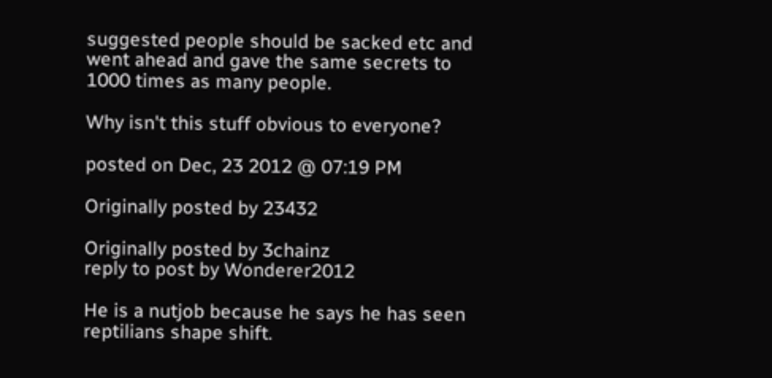suggested people should be sacked etc and went ahead and gave the same secrets to 1000 times as many people.

Why isn't this stuff obvious to everyone?

posted on Dec, 23 2012 @ 07:19 PM

Originally posted by 23432

Originally posted by 3chainz
reply to post by Wonderer2012

He is a nutjob because he says he has seen reptilians shape shift.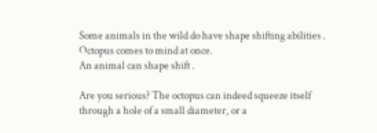Some animals in the wild do have shape shifting abilities . Octopus comes to mind at once.
An animal can shape shift .

Are you serious? The octopus can indeed squeeze itself through a hole of a small diameter, or a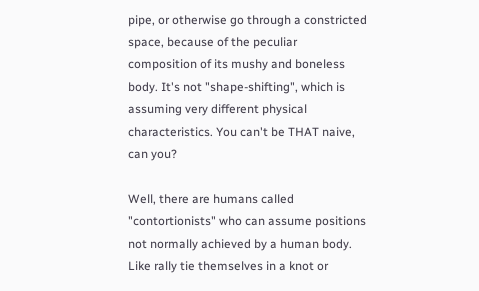pipe, or otherwise go through a constricted space, because of the peculiar composition of its mushy and boneless body. It's not "shape-shifting", which is assuming very different physical characteristics. You can't be THAT naive, can you?

Well, there are humans called "contortionists" who can assume positions not normally achieved by a human body. Like rally tie themselves in a knot or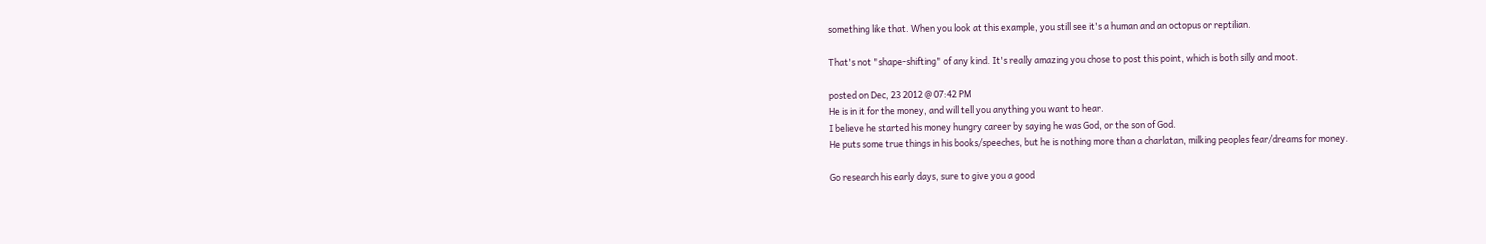something like that. When you look at this example, you still see it's a human and an octopus or reptilian.

That's not "shape-shifting" of any kind. It's really amazing you chose to post this point, which is both silly and moot.

posted on Dec, 23 2012 @ 07:42 PM
He is in it for the money, and will tell you anything you want to hear.
I believe he started his money hungry career by saying he was God, or the son of God.
He puts some true things in his books/speeches, but he is nothing more than a charlatan, milking peoples fear/dreams for money.

Go research his early days, sure to give you a good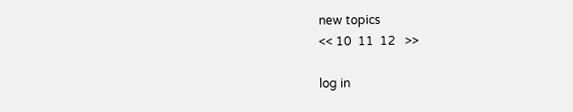new topics
<< 10  11  12   >>

log in